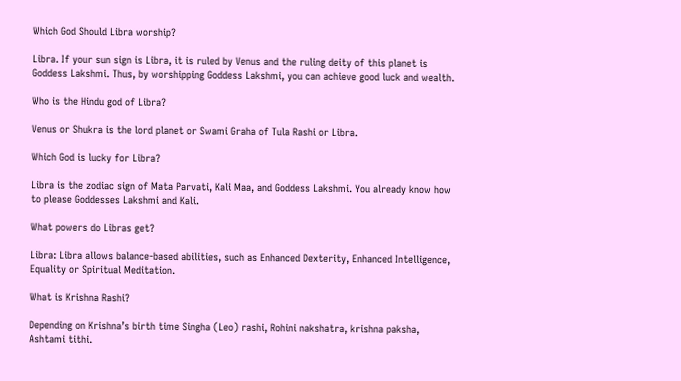Which God Should Libra worship?

Libra. If your sun sign is Libra, it is ruled by Venus and the ruling deity of this planet is Goddess Lakshmi. Thus, by worshipping Goddess Lakshmi, you can achieve good luck and wealth.

Who is the Hindu god of Libra?

Venus or Shukra is the lord planet or Swami Graha of Tula Rashi or Libra.

Which God is lucky for Libra?

Libra is the zodiac sign of Mata Parvati, Kali Maa, and Goddess Lakshmi. You already know how to please Goddesses Lakshmi and Kali.

What powers do Libras get?

Libra: Libra allows balance-based abilities, such as Enhanced Dexterity, Enhanced Intelligence, Equality or Spiritual Meditation.

What is Krishna Rashi?

Depending on Krishna’s birth time Singha (Leo) rashi, Rohini nakshatra, krishna paksha, Ashtami tithi.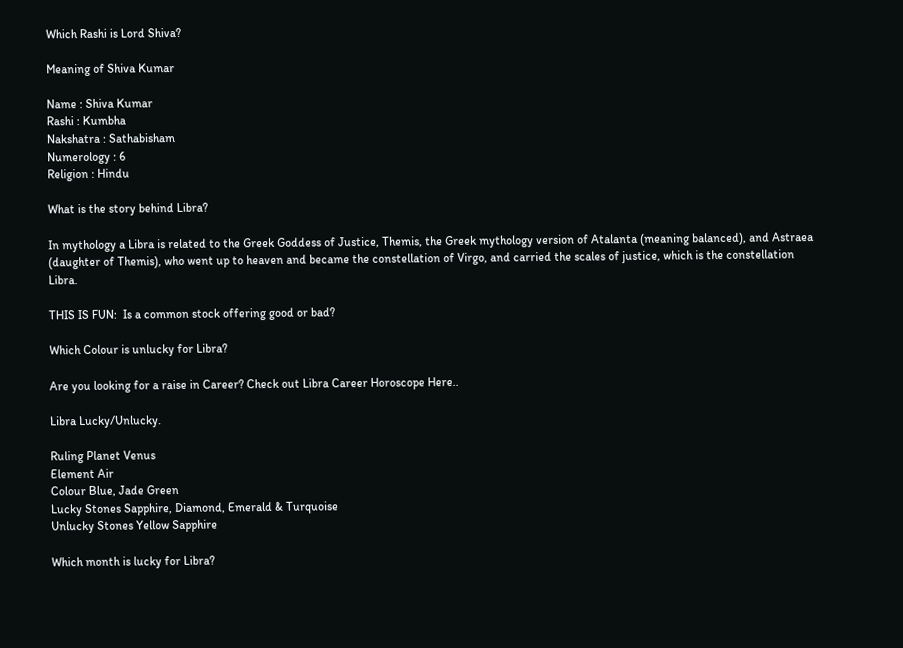Which Rashi is Lord Shiva?

Meaning of Shiva Kumar

Name : Shiva Kumar
Rashi : Kumbha
Nakshatra : Sathabisham
Numerology : 6
Religion : Hindu

What is the story behind Libra?

In mythology a Libra is related to the Greek Goddess of Justice, Themis, the Greek mythology version of Atalanta (meaning balanced), and Astraea (daughter of Themis), who went up to heaven and became the constellation of Virgo, and carried the scales of justice, which is the constellation Libra.

THIS IS FUN:  Is a common stock offering good or bad?

Which Colour is unlucky for Libra?

Are you looking for a raise in Career? Check out Libra Career Horoscope Here..

Libra Lucky/Unlucky.

Ruling Planet Venus
Element Air
Colour Blue, Jade Green
Lucky Stones Sapphire, Diamond, Emerald & Turquoise
Unlucky Stones Yellow Sapphire

Which month is lucky for Libra?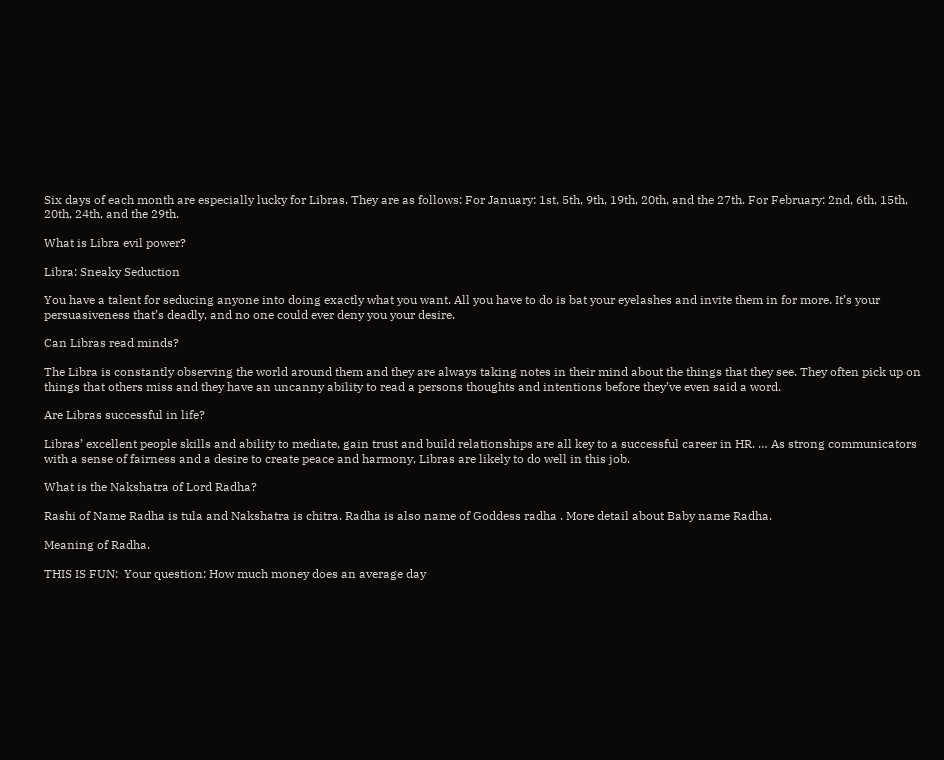Six days of each month are especially lucky for Libras. They are as follows: For January: 1st, 5th, 9th, 19th, 20th, and the 27th. For February: 2nd, 6th, 15th, 20th, 24th, and the 29th.

What is Libra evil power?

Libra: Sneaky Seduction

You have a talent for seducing anyone into doing exactly what you want. All you have to do is bat your eyelashes and invite them in for more. It’s your persuasiveness that’s deadly, and no one could ever deny you your desire.

Can Libras read minds?

The Libra is constantly observing the world around them and they are always taking notes in their mind about the things that they see. They often pick up on things that others miss and they have an uncanny ability to read a persons thoughts and intentions before they’ve even said a word.

Are Libras successful in life?

Libras’ excellent people skills and ability to mediate, gain trust and build relationships are all key to a successful career in HR. … As strong communicators with a sense of fairness and a desire to create peace and harmony, Libras are likely to do well in this job.

What is the Nakshatra of Lord Radha?

Rashi of Name Radha is tula and Nakshatra is chitra. Radha is also name of Goddess radha . More detail about Baby name Radha.

Meaning of Radha.

THIS IS FUN:  Your question: How much money does an average day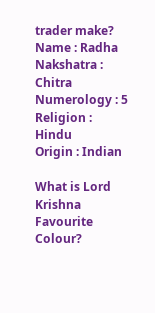trader make?
Name : Radha
Nakshatra : Chitra
Numerology : 5
Religion : Hindu
Origin : Indian

What is Lord Krishna Favourite Colour?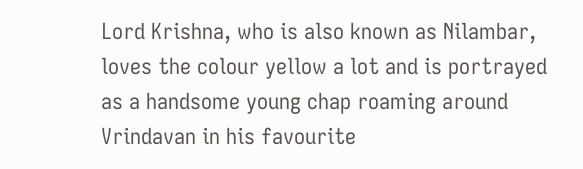Lord Krishna, who is also known as Nilambar, loves the colour yellow a lot and is portrayed as a handsome young chap roaming around Vrindavan in his favourite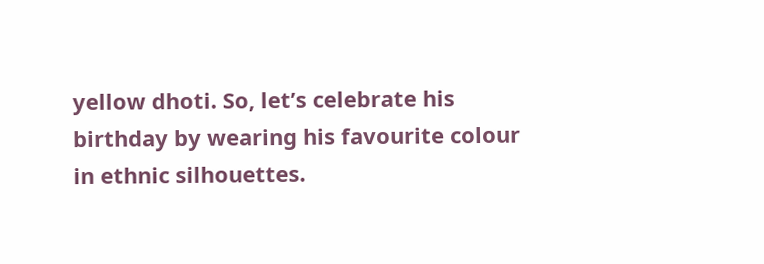yellow dhoti. So, let’s celebrate his birthday by wearing his favourite colour in ethnic silhouettes.